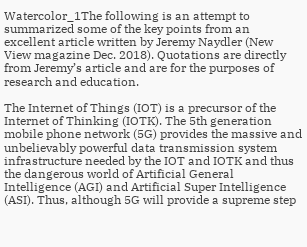Watercolor_1The following is an attempt to summarized some of the key points from an excellent article written by Jeremy Naydler (New View magazine Dec. 2018). Quotations are directly from Jeremy’s article and are for the purposes of research and education.

The Internet of Things (IOT) is a precursor of the Internet of Thinking (IOTK). The 5th generation mobile phone network (5G) provides the massive and unbelievably powerful data transmission system infrastructure needed by the IOT and IOTK and thus the dangerous world of Artificial General Intelligence (AGI) and Artificial Super Intelligence (ASI). Thus, although 5G will provide a supreme step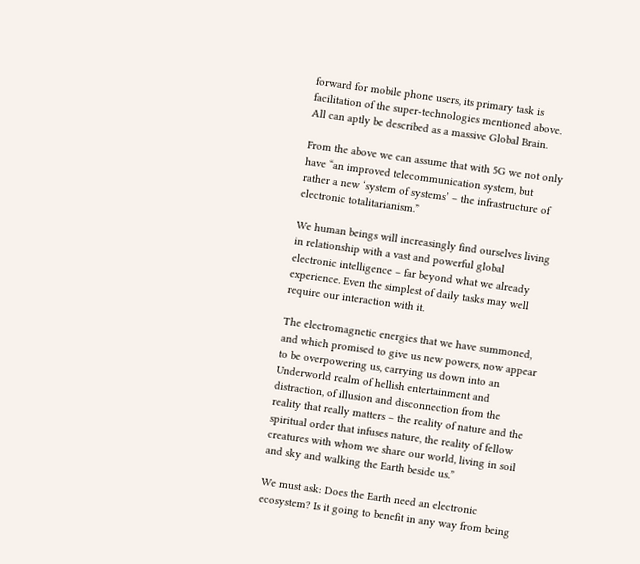forward for mobile phone users, its primary task is facilitation of the super-technologies mentioned above. All can aptly be described as a massive Global Brain.

From the above we can assume that with 5G we not only have “an improved telecommunication system, but rather a new ‘system of systems’ – the infrastructure of electronic totalitarianism.”

We human beings will increasingly find ourselves living in relationship with a vast and powerful global electronic intelligence – far beyond what we already experience. Even the simplest of daily tasks may well require our interaction with it.

The electromagnetic energies that we have summoned, and which promised to give us new powers, now appear to be overpowering us, carrying us down into an Underworld realm of hellish entertainment and distraction, of illusion and disconnection from the reality that really matters – the reality of nature and the spiritual order that infuses nature, the reality of fellow creatures with whom we share our world, living in soil and sky and walking the Earth beside us.”

We must ask: Does the Earth need an electronic ecosystem? Is it going to benefit in any way from being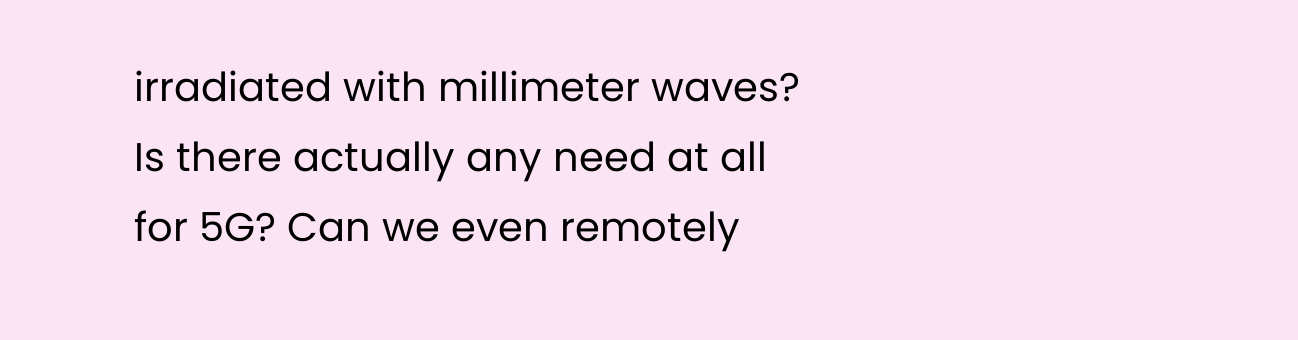irradiated with millimeter waves? Is there actually any need at all for 5G? Can we even remotely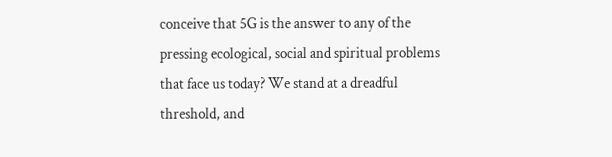conceive that 5G is the answer to any of the pressing ecological, social and spiritual problems that face us today? We stand at a dreadful threshold, and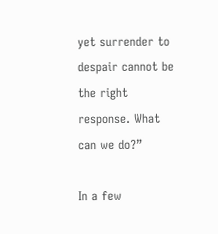yet surrender to despair cannot be the right response. What can we do?”

In a few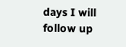days I will follow up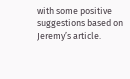with some positive suggestions based on Jeremy’s article.